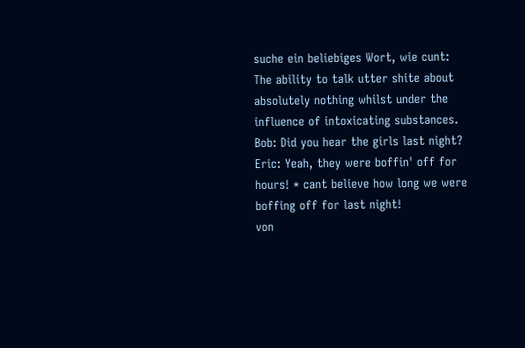suche ein beliebiges Wort, wie cunt:
The ability to talk utter shite about absolutely nothing whilst under the influence of intoxicating substances.
Bob: Did you hear the girls last night? Eric: Yeah, they were boffin' off for hours! * cant believe how long we were boffing off for last night!
von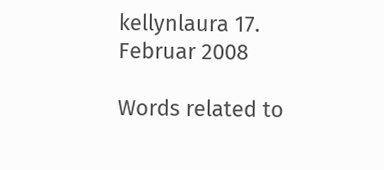kellynlaura 17. Februar 2008

Words related to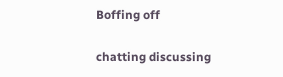Boffing off

chatting discussing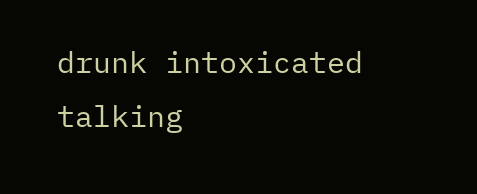drunk intoxicated talking